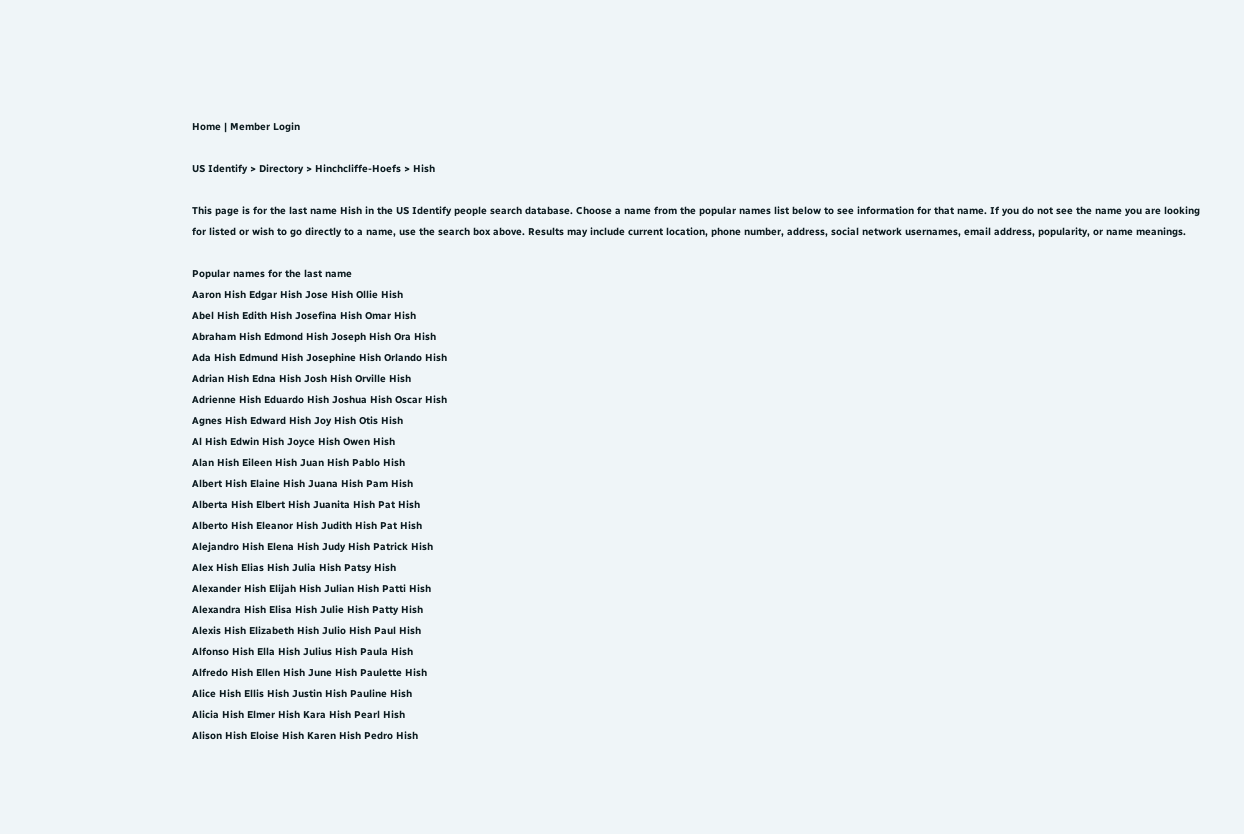Home | Member Login

US Identify > Directory > Hinchcliffe-Hoefs > Hish

This page is for the last name Hish in the US Identify people search database. Choose a name from the popular names list below to see information for that name. If you do not see the name you are looking for listed or wish to go directly to a name, use the search box above. Results may include current location, phone number, address, social network usernames, email address, popularity, or name meanings.

Popular names for the last name
Aaron Hish Edgar Hish Jose Hish Ollie Hish
Abel Hish Edith Hish Josefina Hish Omar Hish
Abraham Hish Edmond Hish Joseph Hish Ora Hish
Ada Hish Edmund Hish Josephine Hish Orlando Hish
Adrian Hish Edna Hish Josh Hish Orville Hish
Adrienne Hish Eduardo Hish Joshua Hish Oscar Hish
Agnes Hish Edward Hish Joy Hish Otis Hish
Al Hish Edwin Hish Joyce Hish Owen Hish
Alan Hish Eileen Hish Juan Hish Pablo Hish
Albert Hish Elaine Hish Juana Hish Pam Hish
Alberta Hish Elbert Hish Juanita Hish Pat Hish
Alberto Hish Eleanor Hish Judith Hish Pat Hish
Alejandro Hish Elena Hish Judy Hish Patrick Hish
Alex Hish Elias Hish Julia Hish Patsy Hish
Alexander Hish Elijah Hish Julian Hish Patti Hish
Alexandra Hish Elisa Hish Julie Hish Patty Hish
Alexis Hish Elizabeth Hish Julio Hish Paul Hish
Alfonso Hish Ella Hish Julius Hish Paula Hish
Alfredo Hish Ellen Hish June Hish Paulette Hish
Alice Hish Ellis Hish Justin Hish Pauline Hish
Alicia Hish Elmer Hish Kara Hish Pearl Hish
Alison Hish Eloise Hish Karen Hish Pedro Hish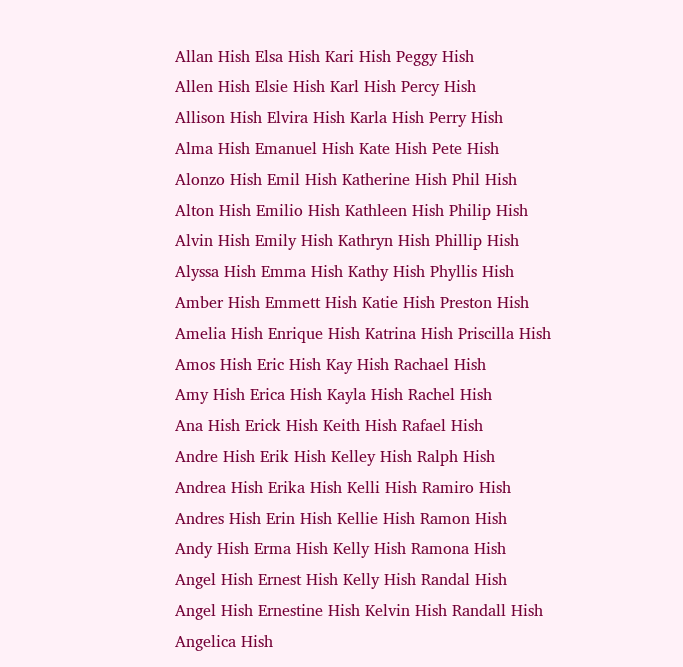Allan Hish Elsa Hish Kari Hish Peggy Hish
Allen Hish Elsie Hish Karl Hish Percy Hish
Allison Hish Elvira Hish Karla Hish Perry Hish
Alma Hish Emanuel Hish Kate Hish Pete Hish
Alonzo Hish Emil Hish Katherine Hish Phil Hish
Alton Hish Emilio Hish Kathleen Hish Philip Hish
Alvin Hish Emily Hish Kathryn Hish Phillip Hish
Alyssa Hish Emma Hish Kathy Hish Phyllis Hish
Amber Hish Emmett Hish Katie Hish Preston Hish
Amelia Hish Enrique Hish Katrina Hish Priscilla Hish
Amos Hish Eric Hish Kay Hish Rachael Hish
Amy Hish Erica Hish Kayla Hish Rachel Hish
Ana Hish Erick Hish Keith Hish Rafael Hish
Andre Hish Erik Hish Kelley Hish Ralph Hish
Andrea Hish Erika Hish Kelli Hish Ramiro Hish
Andres Hish Erin Hish Kellie Hish Ramon Hish
Andy Hish Erma Hish Kelly Hish Ramona Hish
Angel Hish Ernest Hish Kelly Hish Randal Hish
Angel Hish Ernestine Hish Kelvin Hish Randall Hish
Angelica Hish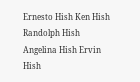Ernesto Hish Ken Hish Randolph Hish
Angelina Hish Ervin Hish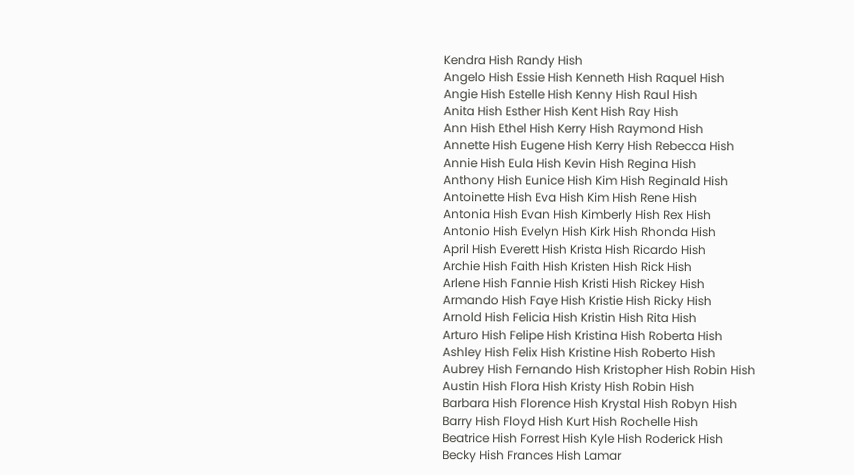Kendra Hish Randy Hish
Angelo Hish Essie Hish Kenneth Hish Raquel Hish
Angie Hish Estelle Hish Kenny Hish Raul Hish
Anita Hish Esther Hish Kent Hish Ray Hish
Ann Hish Ethel Hish Kerry Hish Raymond Hish
Annette Hish Eugene Hish Kerry Hish Rebecca Hish
Annie Hish Eula Hish Kevin Hish Regina Hish
Anthony Hish Eunice Hish Kim Hish Reginald Hish
Antoinette Hish Eva Hish Kim Hish Rene Hish
Antonia Hish Evan Hish Kimberly Hish Rex Hish
Antonio Hish Evelyn Hish Kirk Hish Rhonda Hish
April Hish Everett Hish Krista Hish Ricardo Hish
Archie Hish Faith Hish Kristen Hish Rick Hish
Arlene Hish Fannie Hish Kristi Hish Rickey Hish
Armando Hish Faye Hish Kristie Hish Ricky Hish
Arnold Hish Felicia Hish Kristin Hish Rita Hish
Arturo Hish Felipe Hish Kristina Hish Roberta Hish
Ashley Hish Felix Hish Kristine Hish Roberto Hish
Aubrey Hish Fernando Hish Kristopher Hish Robin Hish
Austin Hish Flora Hish Kristy Hish Robin Hish
Barbara Hish Florence Hish Krystal Hish Robyn Hish
Barry Hish Floyd Hish Kurt Hish Rochelle Hish
Beatrice Hish Forrest Hish Kyle Hish Roderick Hish
Becky Hish Frances Hish Lamar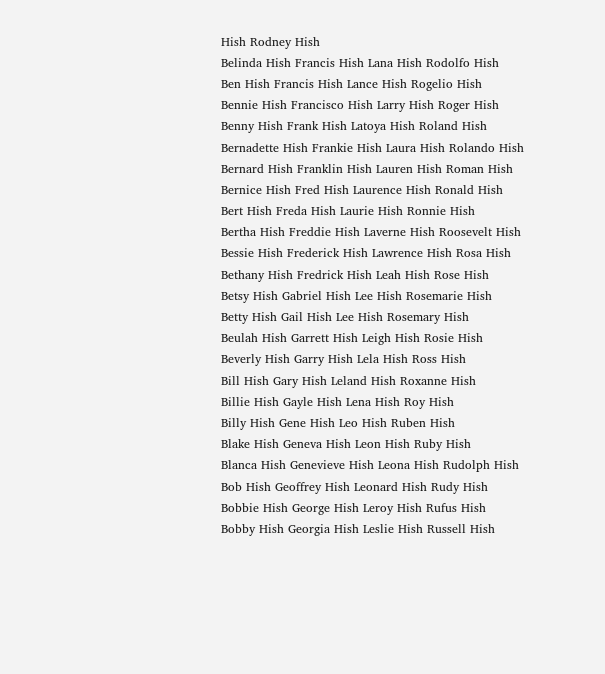Hish Rodney Hish
Belinda Hish Francis Hish Lana Hish Rodolfo Hish
Ben Hish Francis Hish Lance Hish Rogelio Hish
Bennie Hish Francisco Hish Larry Hish Roger Hish
Benny Hish Frank Hish Latoya Hish Roland Hish
Bernadette Hish Frankie Hish Laura Hish Rolando Hish
Bernard Hish Franklin Hish Lauren Hish Roman Hish
Bernice Hish Fred Hish Laurence Hish Ronald Hish
Bert Hish Freda Hish Laurie Hish Ronnie Hish
Bertha Hish Freddie Hish Laverne Hish Roosevelt Hish
Bessie Hish Frederick Hish Lawrence Hish Rosa Hish
Bethany Hish Fredrick Hish Leah Hish Rose Hish
Betsy Hish Gabriel Hish Lee Hish Rosemarie Hish
Betty Hish Gail Hish Lee Hish Rosemary Hish
Beulah Hish Garrett Hish Leigh Hish Rosie Hish
Beverly Hish Garry Hish Lela Hish Ross Hish
Bill Hish Gary Hish Leland Hish Roxanne Hish
Billie Hish Gayle Hish Lena Hish Roy Hish
Billy Hish Gene Hish Leo Hish Ruben Hish
Blake Hish Geneva Hish Leon Hish Ruby Hish
Blanca Hish Genevieve Hish Leona Hish Rudolph Hish
Bob Hish Geoffrey Hish Leonard Hish Rudy Hish
Bobbie Hish George Hish Leroy Hish Rufus Hish
Bobby Hish Georgia Hish Leslie Hish Russell Hish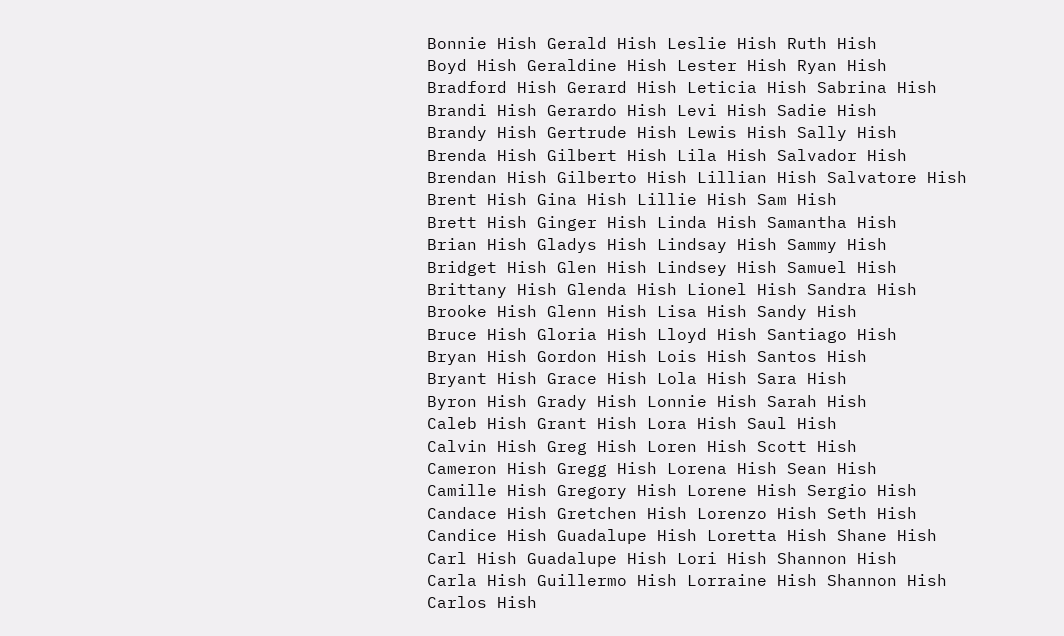Bonnie Hish Gerald Hish Leslie Hish Ruth Hish
Boyd Hish Geraldine Hish Lester Hish Ryan Hish
Bradford Hish Gerard Hish Leticia Hish Sabrina Hish
Brandi Hish Gerardo Hish Levi Hish Sadie Hish
Brandy Hish Gertrude Hish Lewis Hish Sally Hish
Brenda Hish Gilbert Hish Lila Hish Salvador Hish
Brendan Hish Gilberto Hish Lillian Hish Salvatore Hish
Brent Hish Gina Hish Lillie Hish Sam Hish
Brett Hish Ginger Hish Linda Hish Samantha Hish
Brian Hish Gladys Hish Lindsay Hish Sammy Hish
Bridget Hish Glen Hish Lindsey Hish Samuel Hish
Brittany Hish Glenda Hish Lionel Hish Sandra Hish
Brooke Hish Glenn Hish Lisa Hish Sandy Hish
Bruce Hish Gloria Hish Lloyd Hish Santiago Hish
Bryan Hish Gordon Hish Lois Hish Santos Hish
Bryant Hish Grace Hish Lola Hish Sara Hish
Byron Hish Grady Hish Lonnie Hish Sarah Hish
Caleb Hish Grant Hish Lora Hish Saul Hish
Calvin Hish Greg Hish Loren Hish Scott Hish
Cameron Hish Gregg Hish Lorena Hish Sean Hish
Camille Hish Gregory Hish Lorene Hish Sergio Hish
Candace Hish Gretchen Hish Lorenzo Hish Seth Hish
Candice Hish Guadalupe Hish Loretta Hish Shane Hish
Carl Hish Guadalupe Hish Lori Hish Shannon Hish
Carla Hish Guillermo Hish Lorraine Hish Shannon Hish
Carlos Hish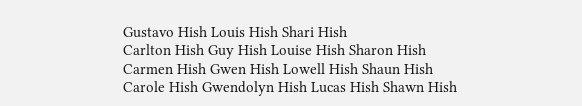Gustavo Hish Louis Hish Shari Hish
Carlton Hish Guy Hish Louise Hish Sharon Hish
Carmen Hish Gwen Hish Lowell Hish Shaun Hish
Carole Hish Gwendolyn Hish Lucas Hish Shawn Hish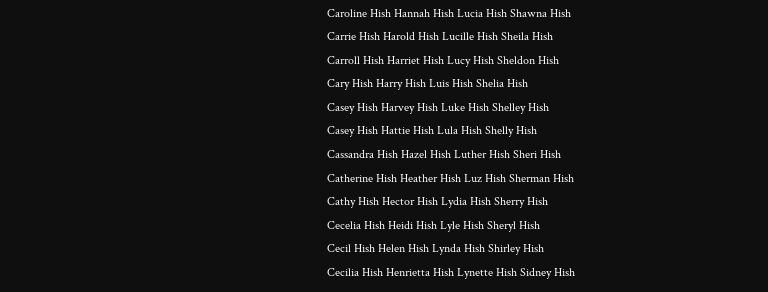Caroline Hish Hannah Hish Lucia Hish Shawna Hish
Carrie Hish Harold Hish Lucille Hish Sheila Hish
Carroll Hish Harriet Hish Lucy Hish Sheldon Hish
Cary Hish Harry Hish Luis Hish Shelia Hish
Casey Hish Harvey Hish Luke Hish Shelley Hish
Casey Hish Hattie Hish Lula Hish Shelly Hish
Cassandra Hish Hazel Hish Luther Hish Sheri Hish
Catherine Hish Heather Hish Luz Hish Sherman Hish
Cathy Hish Hector Hish Lydia Hish Sherry Hish
Cecelia Hish Heidi Hish Lyle Hish Sheryl Hish
Cecil Hish Helen Hish Lynda Hish Shirley Hish
Cecilia Hish Henrietta Hish Lynette Hish Sidney Hish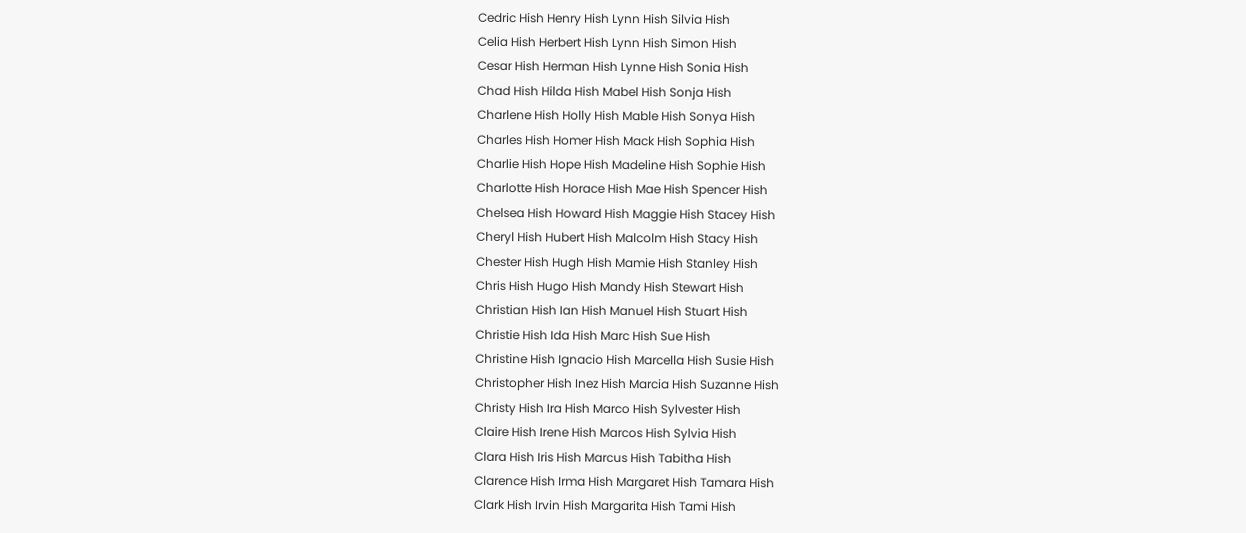Cedric Hish Henry Hish Lynn Hish Silvia Hish
Celia Hish Herbert Hish Lynn Hish Simon Hish
Cesar Hish Herman Hish Lynne Hish Sonia Hish
Chad Hish Hilda Hish Mabel Hish Sonja Hish
Charlene Hish Holly Hish Mable Hish Sonya Hish
Charles Hish Homer Hish Mack Hish Sophia Hish
Charlie Hish Hope Hish Madeline Hish Sophie Hish
Charlotte Hish Horace Hish Mae Hish Spencer Hish
Chelsea Hish Howard Hish Maggie Hish Stacey Hish
Cheryl Hish Hubert Hish Malcolm Hish Stacy Hish
Chester Hish Hugh Hish Mamie Hish Stanley Hish
Chris Hish Hugo Hish Mandy Hish Stewart Hish
Christian Hish Ian Hish Manuel Hish Stuart Hish
Christie Hish Ida Hish Marc Hish Sue Hish
Christine Hish Ignacio Hish Marcella Hish Susie Hish
Christopher Hish Inez Hish Marcia Hish Suzanne Hish
Christy Hish Ira Hish Marco Hish Sylvester Hish
Claire Hish Irene Hish Marcos Hish Sylvia Hish
Clara Hish Iris Hish Marcus Hish Tabitha Hish
Clarence Hish Irma Hish Margaret Hish Tamara Hish
Clark Hish Irvin Hish Margarita Hish Tami Hish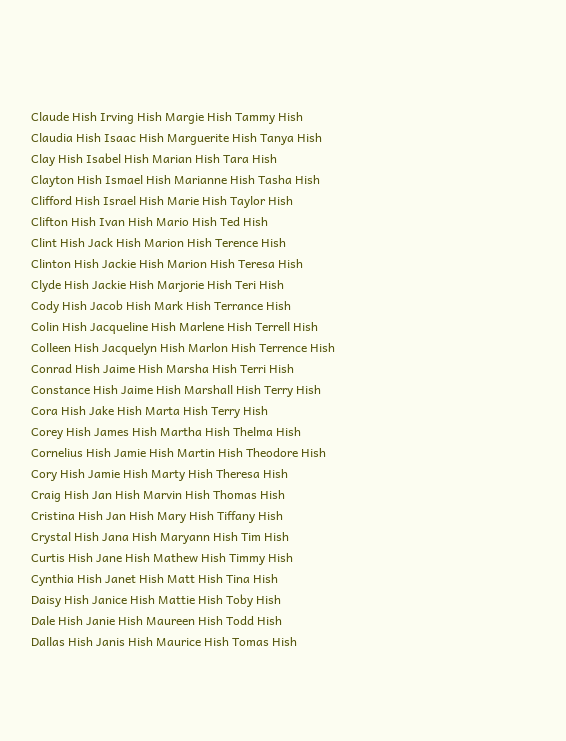Claude Hish Irving Hish Margie Hish Tammy Hish
Claudia Hish Isaac Hish Marguerite Hish Tanya Hish
Clay Hish Isabel Hish Marian Hish Tara Hish
Clayton Hish Ismael Hish Marianne Hish Tasha Hish
Clifford Hish Israel Hish Marie Hish Taylor Hish
Clifton Hish Ivan Hish Mario Hish Ted Hish
Clint Hish Jack Hish Marion Hish Terence Hish
Clinton Hish Jackie Hish Marion Hish Teresa Hish
Clyde Hish Jackie Hish Marjorie Hish Teri Hish
Cody Hish Jacob Hish Mark Hish Terrance Hish
Colin Hish Jacqueline Hish Marlene Hish Terrell Hish
Colleen Hish Jacquelyn Hish Marlon Hish Terrence Hish
Conrad Hish Jaime Hish Marsha Hish Terri Hish
Constance Hish Jaime Hish Marshall Hish Terry Hish
Cora Hish Jake Hish Marta Hish Terry Hish
Corey Hish James Hish Martha Hish Thelma Hish
Cornelius Hish Jamie Hish Martin Hish Theodore Hish
Cory Hish Jamie Hish Marty Hish Theresa Hish
Craig Hish Jan Hish Marvin Hish Thomas Hish
Cristina Hish Jan Hish Mary Hish Tiffany Hish
Crystal Hish Jana Hish Maryann Hish Tim Hish
Curtis Hish Jane Hish Mathew Hish Timmy Hish
Cynthia Hish Janet Hish Matt Hish Tina Hish
Daisy Hish Janice Hish Mattie Hish Toby Hish
Dale Hish Janie Hish Maureen Hish Todd Hish
Dallas Hish Janis Hish Maurice Hish Tomas Hish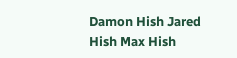Damon Hish Jared Hish Max Hish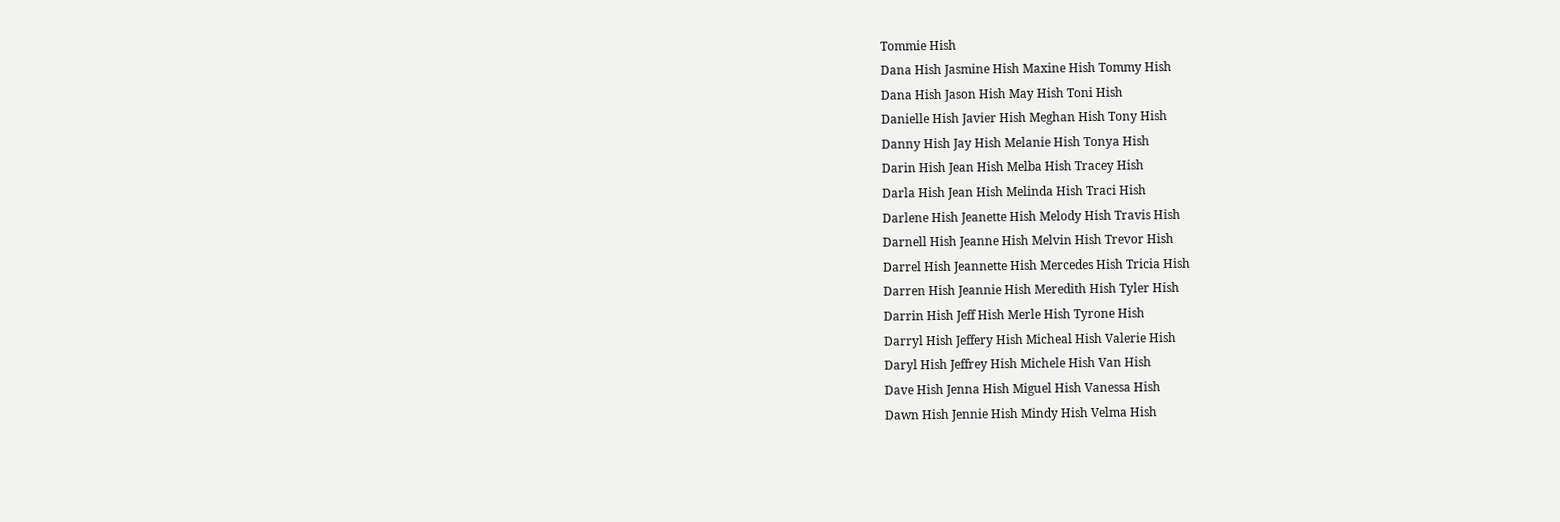Tommie Hish
Dana Hish Jasmine Hish Maxine Hish Tommy Hish
Dana Hish Jason Hish May Hish Toni Hish
Danielle Hish Javier Hish Meghan Hish Tony Hish
Danny Hish Jay Hish Melanie Hish Tonya Hish
Darin Hish Jean Hish Melba Hish Tracey Hish
Darla Hish Jean Hish Melinda Hish Traci Hish
Darlene Hish Jeanette Hish Melody Hish Travis Hish
Darnell Hish Jeanne Hish Melvin Hish Trevor Hish
Darrel Hish Jeannette Hish Mercedes Hish Tricia Hish
Darren Hish Jeannie Hish Meredith Hish Tyler Hish
Darrin Hish Jeff Hish Merle Hish Tyrone Hish
Darryl Hish Jeffery Hish Micheal Hish Valerie Hish
Daryl Hish Jeffrey Hish Michele Hish Van Hish
Dave Hish Jenna Hish Miguel Hish Vanessa Hish
Dawn Hish Jennie Hish Mindy Hish Velma Hish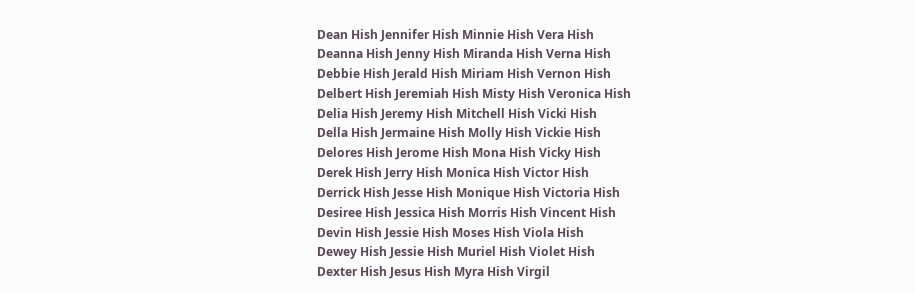Dean Hish Jennifer Hish Minnie Hish Vera Hish
Deanna Hish Jenny Hish Miranda Hish Verna Hish
Debbie Hish Jerald Hish Miriam Hish Vernon Hish
Delbert Hish Jeremiah Hish Misty Hish Veronica Hish
Delia Hish Jeremy Hish Mitchell Hish Vicki Hish
Della Hish Jermaine Hish Molly Hish Vickie Hish
Delores Hish Jerome Hish Mona Hish Vicky Hish
Derek Hish Jerry Hish Monica Hish Victor Hish
Derrick Hish Jesse Hish Monique Hish Victoria Hish
Desiree Hish Jessica Hish Morris Hish Vincent Hish
Devin Hish Jessie Hish Moses Hish Viola Hish
Dewey Hish Jessie Hish Muriel Hish Violet Hish
Dexter Hish Jesus Hish Myra Hish Virgil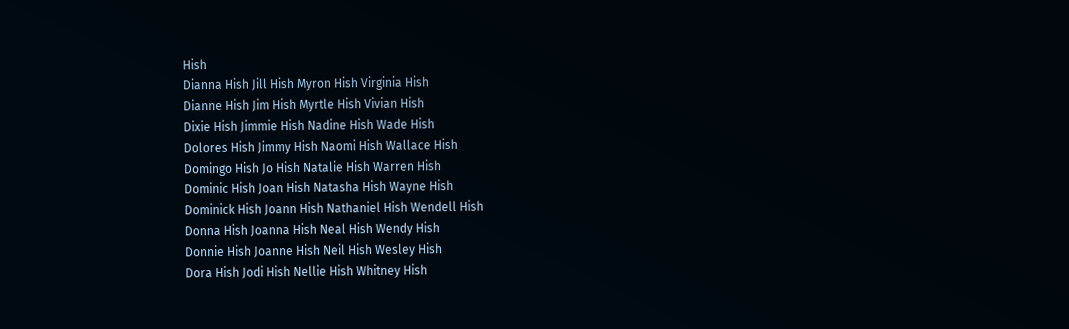Hish
Dianna Hish Jill Hish Myron Hish Virginia Hish
Dianne Hish Jim Hish Myrtle Hish Vivian Hish
Dixie Hish Jimmie Hish Nadine Hish Wade Hish
Dolores Hish Jimmy Hish Naomi Hish Wallace Hish
Domingo Hish Jo Hish Natalie Hish Warren Hish
Dominic Hish Joan Hish Natasha Hish Wayne Hish
Dominick Hish Joann Hish Nathaniel Hish Wendell Hish
Donna Hish Joanna Hish Neal Hish Wendy Hish
Donnie Hish Joanne Hish Neil Hish Wesley Hish
Dora Hish Jodi Hish Nellie Hish Whitney Hish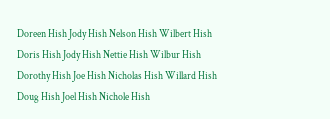Doreen Hish Jody Hish Nelson Hish Wilbert Hish
Doris Hish Jody Hish Nettie Hish Wilbur Hish
Dorothy Hish Joe Hish Nicholas Hish Willard Hish
Doug Hish Joel Hish Nichole Hish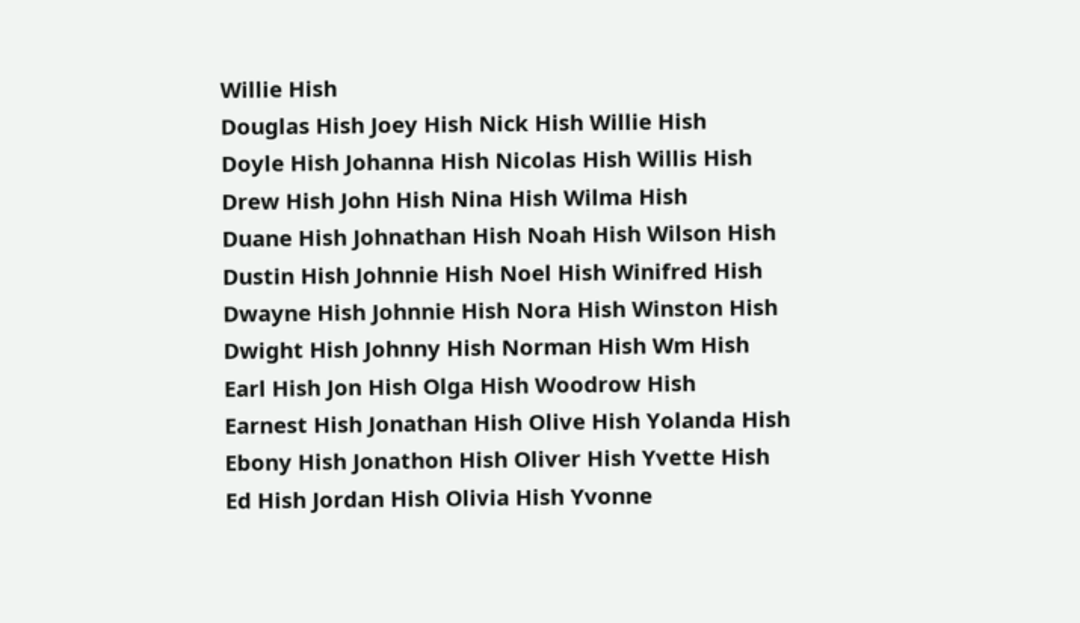Willie Hish
Douglas Hish Joey Hish Nick Hish Willie Hish
Doyle Hish Johanna Hish Nicolas Hish Willis Hish
Drew Hish John Hish Nina Hish Wilma Hish
Duane Hish Johnathan Hish Noah Hish Wilson Hish
Dustin Hish Johnnie Hish Noel Hish Winifred Hish
Dwayne Hish Johnnie Hish Nora Hish Winston Hish
Dwight Hish Johnny Hish Norman Hish Wm Hish
Earl Hish Jon Hish Olga Hish Woodrow Hish
Earnest Hish Jonathan Hish Olive Hish Yolanda Hish
Ebony Hish Jonathon Hish Oliver Hish Yvette Hish
Ed Hish Jordan Hish Olivia Hish Yvonne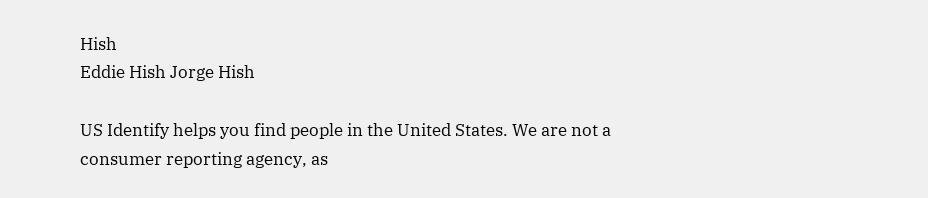Hish
Eddie Hish Jorge Hish

US Identify helps you find people in the United States. We are not a consumer reporting agency, as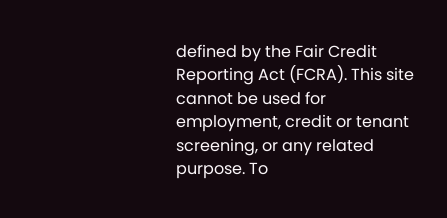defined by the Fair Credit Reporting Act (FCRA). This site cannot be used for employment, credit or tenant screening, or any related purpose. To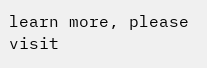learn more, please visit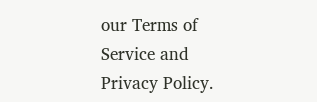our Terms of Service and Privacy Policy.